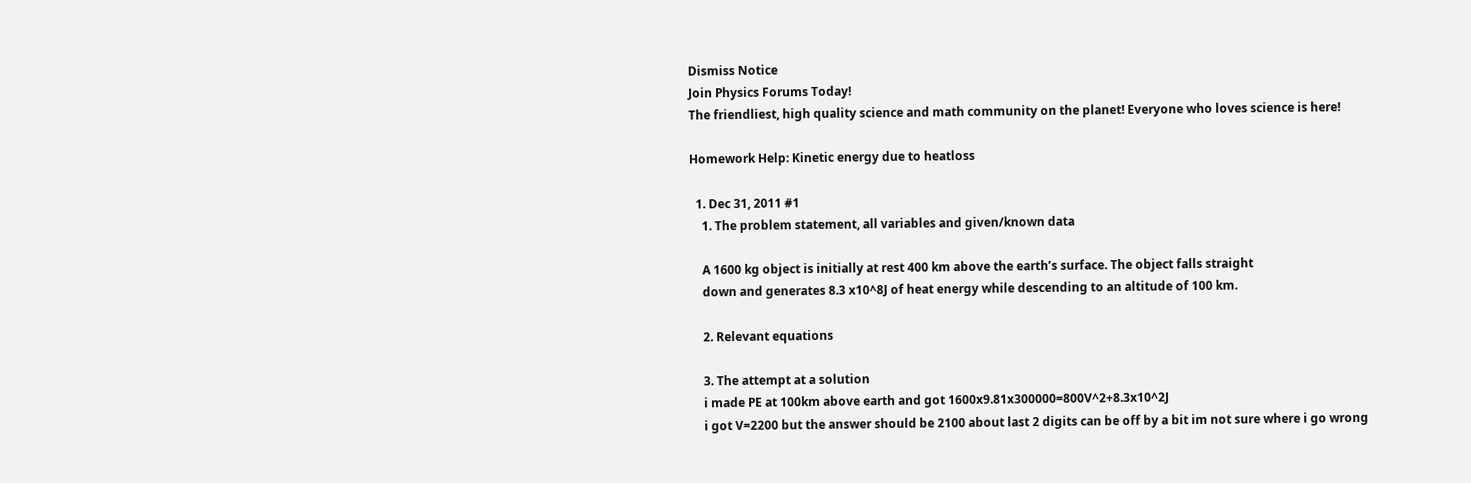Dismiss Notice
Join Physics Forums Today!
The friendliest, high quality science and math community on the planet! Everyone who loves science is here!

Homework Help: Kinetic energy due to heatloss

  1. Dec 31, 2011 #1
    1. The problem statement, all variables and given/known data

    A 1600 kg object is initially at rest 400 km above the earth’s surface. The object falls straight
    down and generates 8.3 x10^8J of heat energy while descending to an altitude of 100 km.

    2. Relevant equations

    3. The attempt at a solution
    i made PE at 100km above earth and got 1600x9.81x300000=800V^2+8.3x10^2J
    i got V=2200 but the answer should be 2100 about last 2 digits can be off by a bit im not sure where i go wrong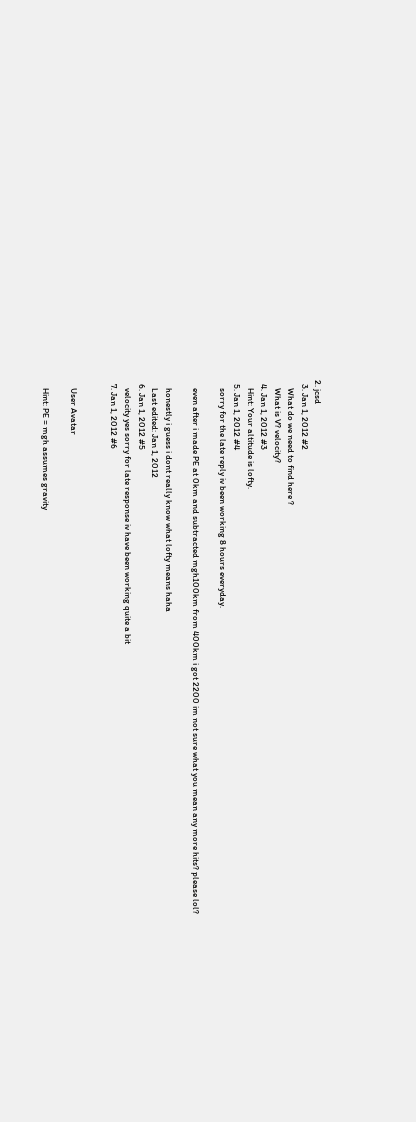2. jcsd
  3. Jan 1, 2012 #2
    What do we need to find here ?
    What is V? velocity?
  4. Jan 1, 2012 #3
    Hint: Your altitude is lofty.
  5. Jan 1, 2012 #4
    sorry for the late reply iv been working 8 hours everyday.

    even after i made PE at 0km and subtracted mgh100km from 400km i got 2200 im not sure what you mean any more hits? please lol?

    honestly i guess i dont really know what lofty means haha
    Last edited: Jan 1, 2012
  6. Jan 1, 2012 #5
    velocity yes sorry for late response iv have been working quite a bit
  7. Jan 1, 2012 #6


    User Avatar

    Hint: PE = mgh assumes gravity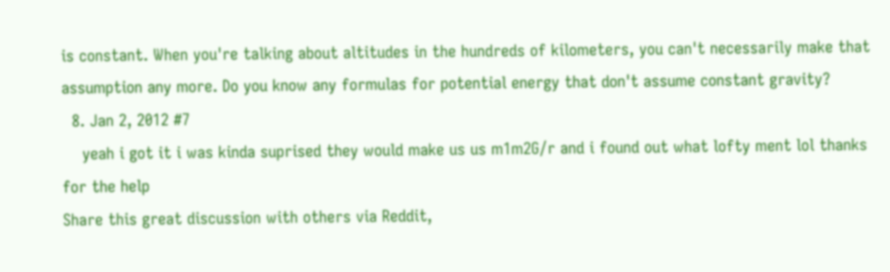is constant. When you're talking about altitudes in the hundreds of kilometers, you can't necessarily make that assumption any more. Do you know any formulas for potential energy that don't assume constant gravity?
  8. Jan 2, 2012 #7
    yeah i got it i was kinda suprised they would make us us m1m2G/r and i found out what lofty ment lol thanks for the help
Share this great discussion with others via Reddit,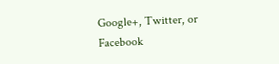Google+, Twitter, or Facebook